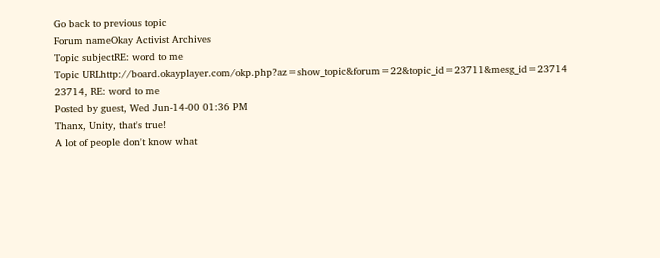Go back to previous topic
Forum nameOkay Activist Archives
Topic subjectRE: word to me
Topic URLhttp://board.okayplayer.com/okp.php?az=show_topic&forum=22&topic_id=23711&mesg_id=23714
23714, RE: word to me
Posted by guest, Wed Jun-14-00 01:36 PM
Thanx, Unity, that's true!
A lot of people don't know what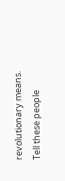revolutionary means.
Tell these people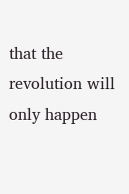that the revolution will only happen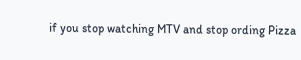if you stop watching MTV and stop ording Pizza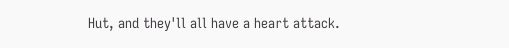Hut, and they'll all have a heart attack.